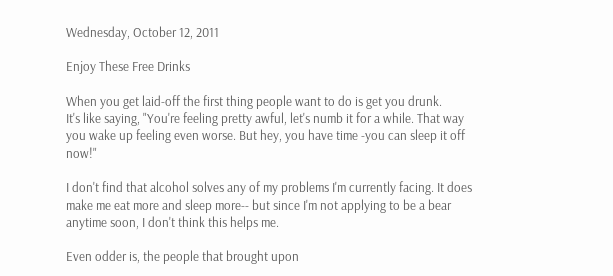Wednesday, October 12, 2011

Enjoy These Free Drinks

When you get laid-off the first thing people want to do is get you drunk.
It's like saying, "You're feeling pretty awful, let's numb it for a while. That way you wake up feeling even worse. But hey, you have time -you can sleep it off now!"

I don't find that alcohol solves any of my problems I'm currently facing. It does make me eat more and sleep more-- but since I'm not applying to be a bear anytime soon, I don't think this helps me.

Even odder is, the people that brought upon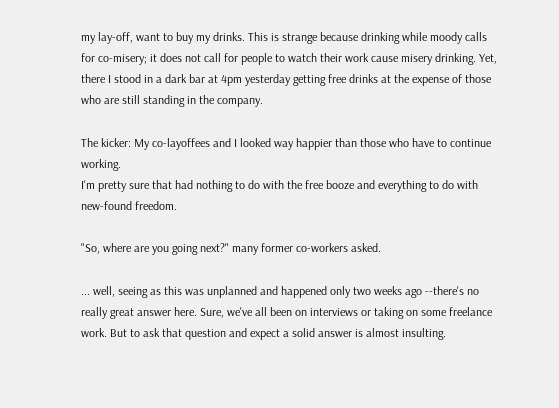my lay-off, want to buy my drinks. This is strange because drinking while moody calls for co-misery; it does not call for people to watch their work cause misery drinking. Yet, there I stood in a dark bar at 4pm yesterday getting free drinks at the expense of those who are still standing in the company.

The kicker: My co-layoffees and I looked way happier than those who have to continue working.
I'm pretty sure that had nothing to do with the free booze and everything to do with new-found freedom.

"So, where are you going next?" many former co-workers asked.

... well, seeing as this was unplanned and happened only two weeks ago --there's no really great answer here. Sure, we've all been on interviews or taking on some freelance work. But to ask that question and expect a solid answer is almost insulting.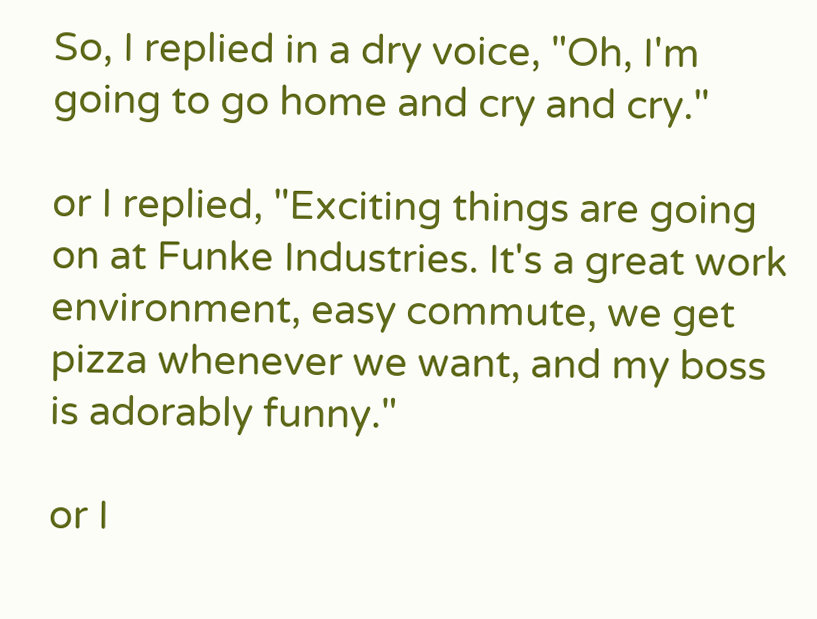So, I replied in a dry voice, "Oh, I'm going to go home and cry and cry."

or I replied, "Exciting things are going on at Funke Industries. It's a great work environment, easy commute, we get pizza whenever we want, and my boss is adorably funny."

or I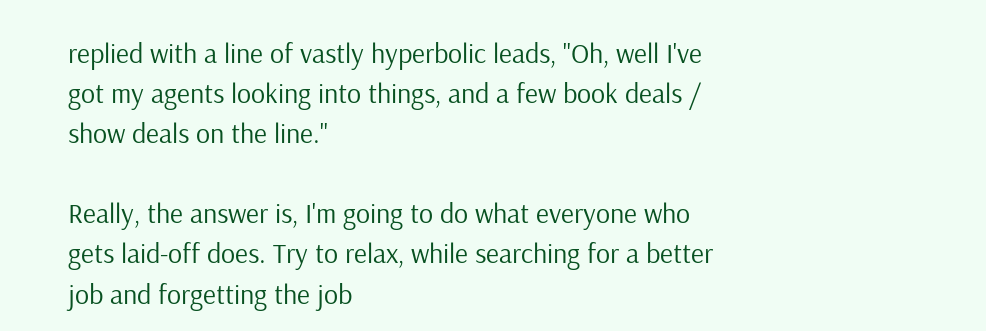replied with a line of vastly hyperbolic leads, "Oh, well I've got my agents looking into things, and a few book deals / show deals on the line."

Really, the answer is, I'm going to do what everyone who gets laid-off does. Try to relax, while searching for a better job and forgetting the job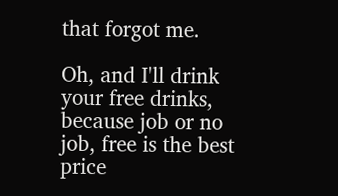that forgot me.

Oh, and I'll drink your free drinks, because job or no job, free is the best price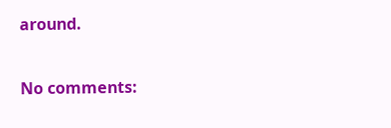around.

No comments: